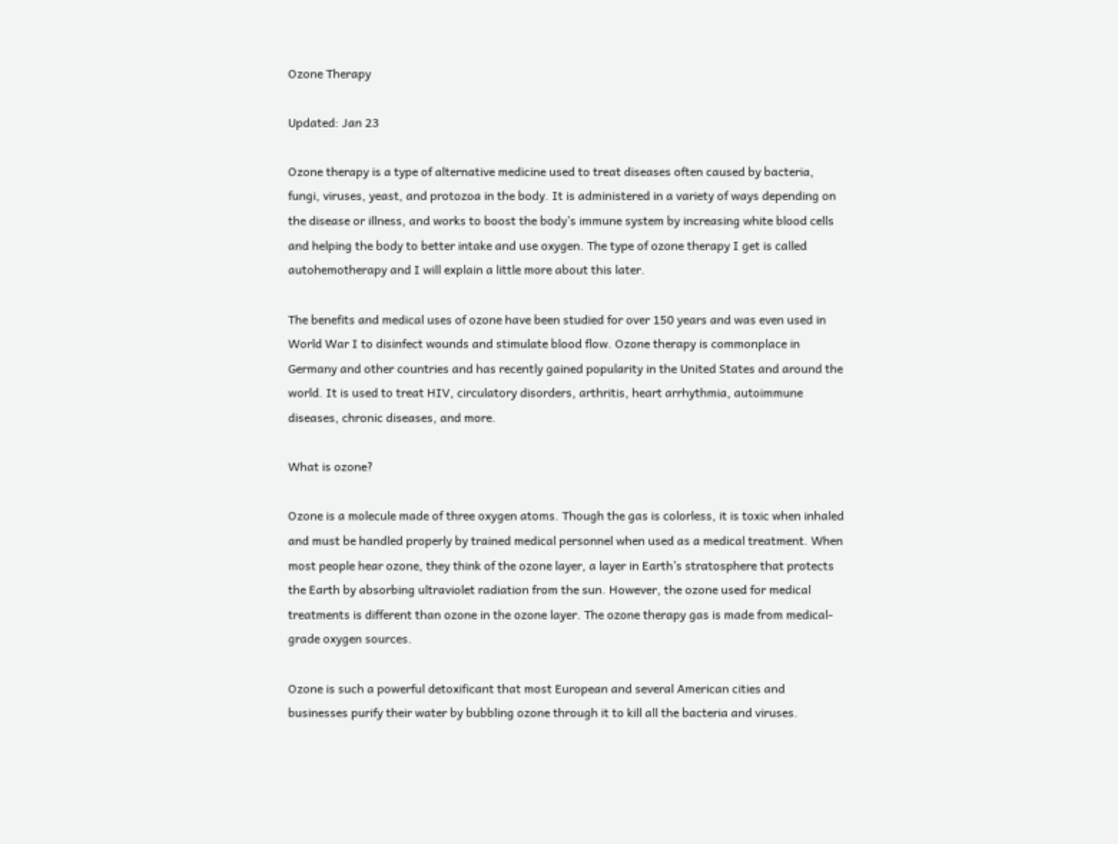Ozone Therapy

Updated: Jan 23

Ozone therapy is a type of alternative medicine used to treat diseases often caused by bacteria, fungi, viruses, yeast, and protozoa in the body. It is administered in a variety of ways depending on the disease or illness, and works to boost the body’s immune system by increasing white blood cells and helping the body to better intake and use oxygen. The type of ozone therapy I get is called autohemotherapy and I will explain a little more about this later.

The benefits and medical uses of ozone have been studied for over 150 years and was even used in World War I to disinfect wounds and stimulate blood flow. Ozone therapy is commonplace in Germany and other countries and has recently gained popularity in the United States and around the world. It is used to treat HIV, circulatory disorders, arthritis, heart arrhythmia, autoimmune diseases, chronic diseases, and more.

What is ozone?

Ozone is a molecule made of three oxygen atoms. Though the gas is colorless, it is toxic when inhaled and must be handled properly by trained medical personnel when used as a medical treatment. When most people hear ozone, they think of the ozone layer, a layer in Earth’s stratosphere that protects the Earth by absorbing ultraviolet radiation from the sun. However, the ozone used for medical treatments is different than ozone in the ozone layer. The ozone therapy gas is made from medical-grade oxygen sources.

Ozone is such a powerful detoxificant that most European and several American cities and businesses purify their water by bubbling ozone through it to kill all the bacteria and viruses.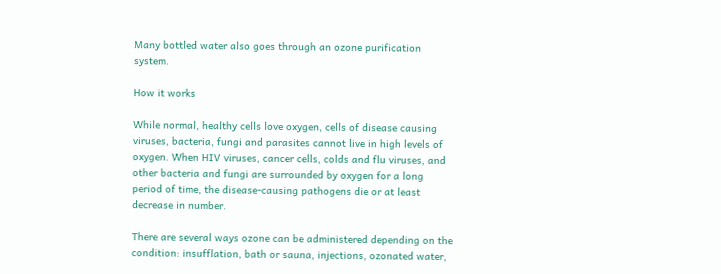Many bottled water also goes through an ozone purification system.

How it works

While normal, healthy cells love oxygen, cells of disease causing viruses, bacteria, fungi and parasites cannot live in high levels of oxygen. When HIV viruses, cancer cells, colds and flu viruses, and other bacteria and fungi are surrounded by oxygen for a long period of time, the disease-causing pathogens die or at least decrease in number.

There are several ways ozone can be administered depending on the condition: insufflation, bath or sauna, injections, ozonated water,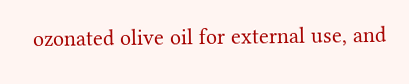ozonated olive oil for external use, and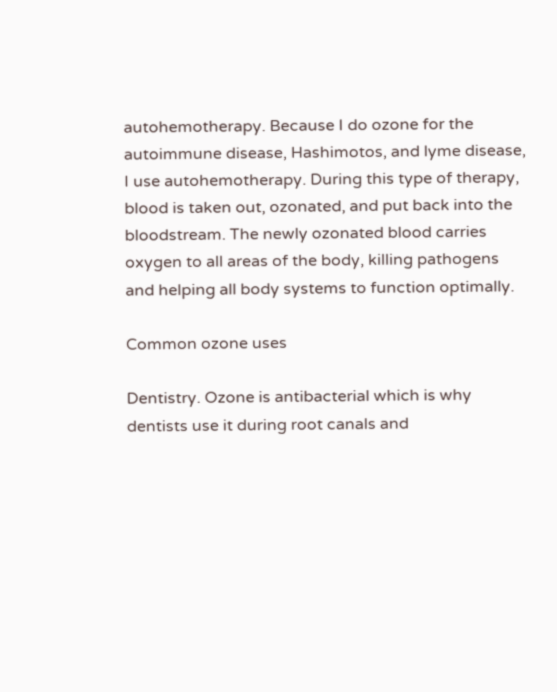autohemotherapy. Because I do ozone for the autoimmune disease, Hashimotos, and lyme disease, I use autohemotherapy. During this type of therapy, blood is taken out, ozonated, and put back into the bloodstream. The newly ozonated blood carries oxygen to all areas of the body, killing pathogens and helping all body systems to function optimally.

Common ozone uses

Dentistry. Ozone is antibacterial which is why dentists use it during root canals and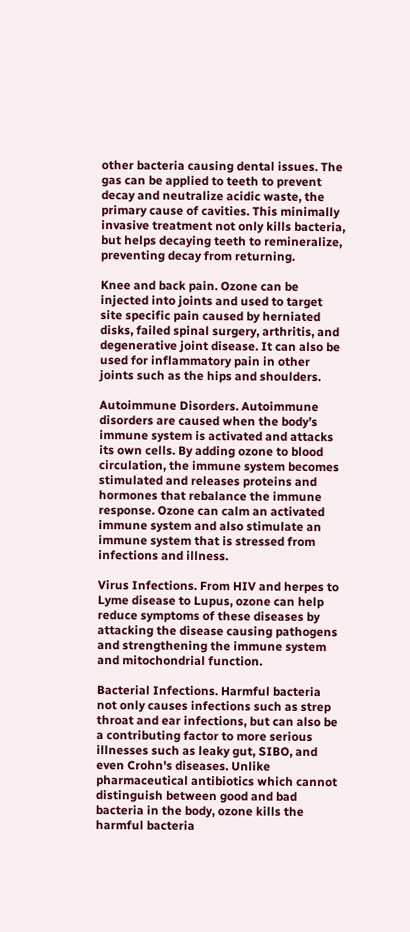other bacteria causing dental issues. The gas can be applied to teeth to prevent decay and neutralize acidic waste, the primary cause of cavities. This minimally invasive treatment not only kills bacteria, but helps decaying teeth to remineralize, preventing decay from returning.

Knee and back pain. Ozone can be injected into joints and used to target site specific pain caused by herniated disks, failed spinal surgery, arthritis, and degenerative joint disease. It can also be used for inflammatory pain in other joints such as the hips and shoulders.

Autoimmune Disorders. Autoimmune disorders are caused when the body’s immune system is activated and attacks its own cells. By adding ozone to blood circulation, the immune system becomes stimulated and releases proteins and hormones that rebalance the immune response. Ozone can calm an activated immune system and also stimulate an immune system that is stressed from infections and illness.

Virus Infections. From HIV and herpes to Lyme disease to Lupus, ozone can help reduce symptoms of these diseases by attacking the disease causing pathogens and strengthening the immune system and mitochondrial function.

Bacterial Infections. Harmful bacteria not only causes infections such as strep throat and ear infections, but can also be a contributing factor to more serious illnesses such as leaky gut, SIBO, and even Crohn's diseases. Unlike pharmaceutical antibiotics which cannot distinguish between good and bad bacteria in the body, ozone kills the harmful bacteria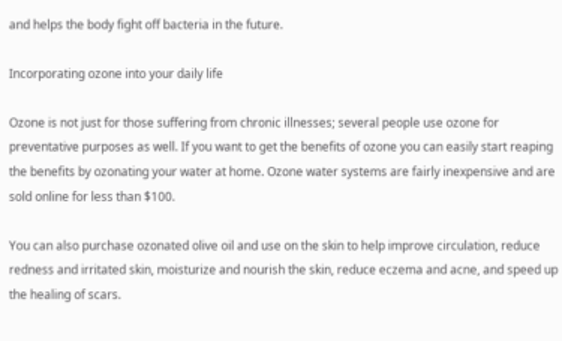and helps the body fight off bacteria in the future.

Incorporating ozone into your daily life

Ozone is not just for those suffering from chronic illnesses; several people use ozone for preventative purposes as well. If you want to get the benefits of ozone you can easily start reaping the benefits by ozonating your water at home. Ozone water systems are fairly inexpensive and are sold online for less than $100.

You can also purchase ozonated olive oil and use on the skin to help improve circulation, reduce redness and irritated skin, moisturize and nourish the skin, reduce eczema and acne, and speed up the healing of scars.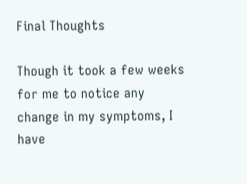Final Thoughts

Though it took a few weeks for me to notice any change in my symptoms, I have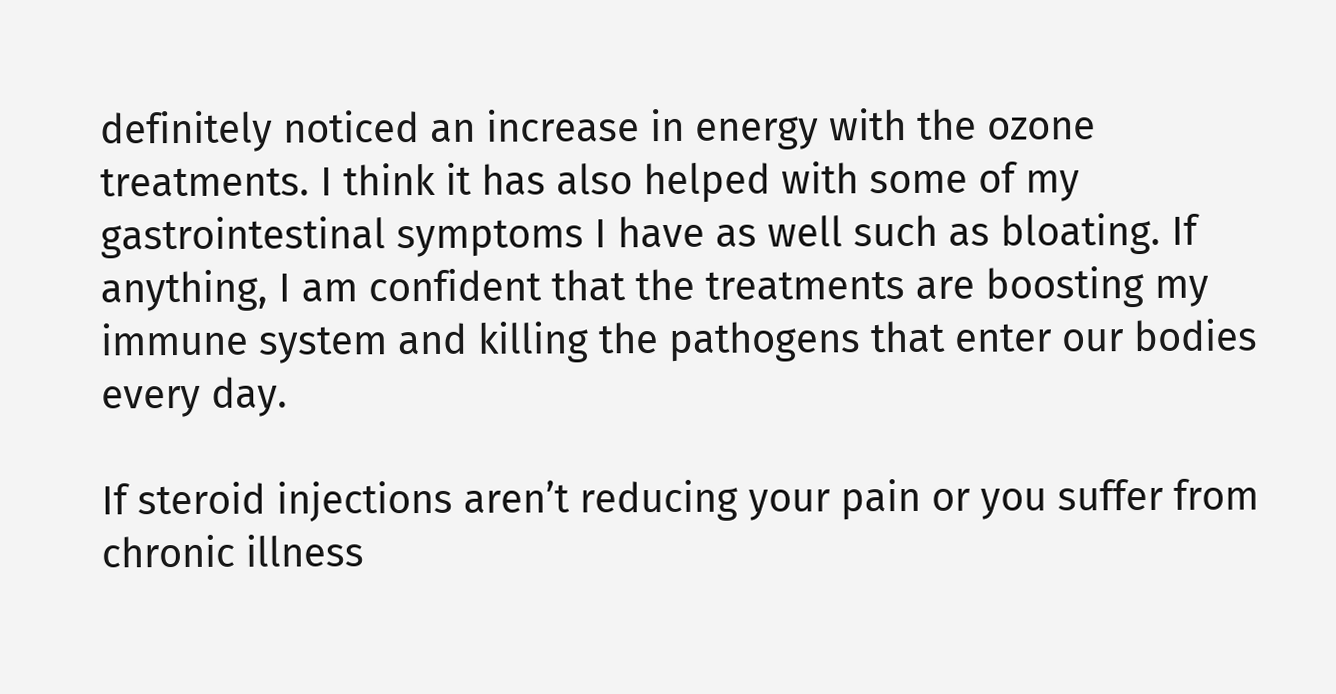definitely noticed an increase in energy with the ozone treatments. I think it has also helped with some of my gastrointestinal symptoms I have as well such as bloating. If anything, I am confident that the treatments are boosting my immune system and killing the pathogens that enter our bodies every day.

If steroid injections aren’t reducing your pain or you suffer from chronic illness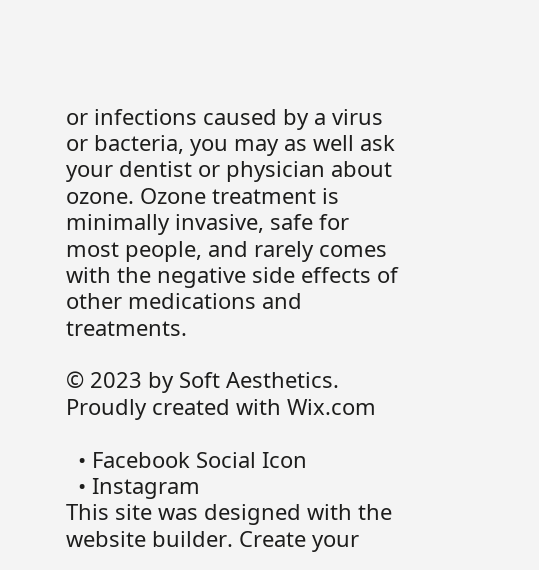or infections caused by a virus or bacteria, you may as well ask your dentist or physician about ozone. Ozone treatment is minimally invasive, safe for most people, and rarely comes with the negative side effects of other medications and treatments.

© 2023 by Soft Aesthetics. Proudly created with Wix.com

  • Facebook Social Icon
  • Instagram
This site was designed with the
website builder. Create your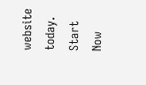website today.
Start Now